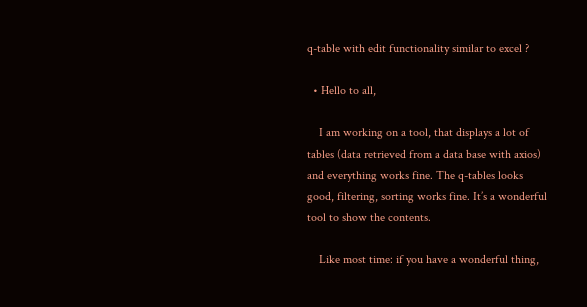q-table with edit functionality similar to excel ?

  • Hello to all,

    I am working on a tool, that displays a lot of tables (data retrieved from a data base with axios) and everything works fine. The q-tables looks good, filtering, sorting works fine. It’s a wonderful tool to show the contents.

    Like most time: if you have a wonderful thing,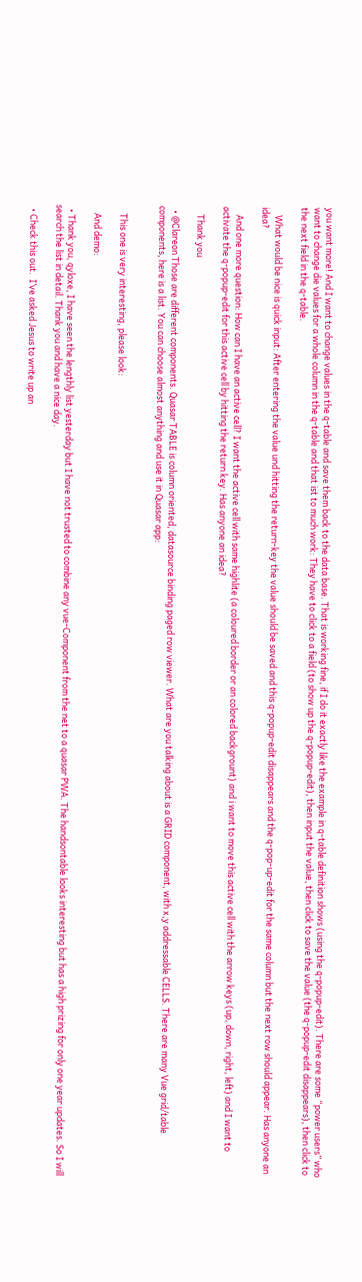you want more! And I want to change values in the q-table and save them back to the data base. That is working fine, if I do it exactly like the example in q-table definition shows (using the q-popup-edit). There are some “power users” who want to change die values for a whole column in the q-table and that ist to much work: They have to click to a field (to show up the q-popup-edit), then input the value, then click to save the value (the q-popup-edit disappears), then click to the next field in the q-table.

    What would be nice is quick input: After entering the value und hitting the return-key the value should be saved and this q-popup-edit disappears and the q-pop-up-edit for the same column but the next row should appear. Has anyone an idea?

    And one more question: How can I have an active cell? I want the active cell with same highlite (a coloured border or an colored backgrount) and i want to move this active cell with the arrow keys (up, down, right, left) and I want to activate the q-popup-edit for this active cell by hitting the return key. Has anyone an idea?

    Thank you

  • @Clareon Those are different components. Quasar TABLE is column oriented, datasource binding paged row viewer. What are you talking about is a GRID component, with x,y addressable CELLS. There are many Vue grid/table components, here is a list. You can choose almost anything and use it in Quasar app:


    This one is very interesting, please look:

    And demo:

  • Thank you, qyloxe, I have seen the lengthly list yesterday but I have not trusted to combine any vue-Component from the net to a quasar PWA. The handsontable looks interesting but has a high prizing for only one year updates. So I will search the list in detail. Thank you and have a nice day.

  • Check this out.  I’ve asked Jesus to write up an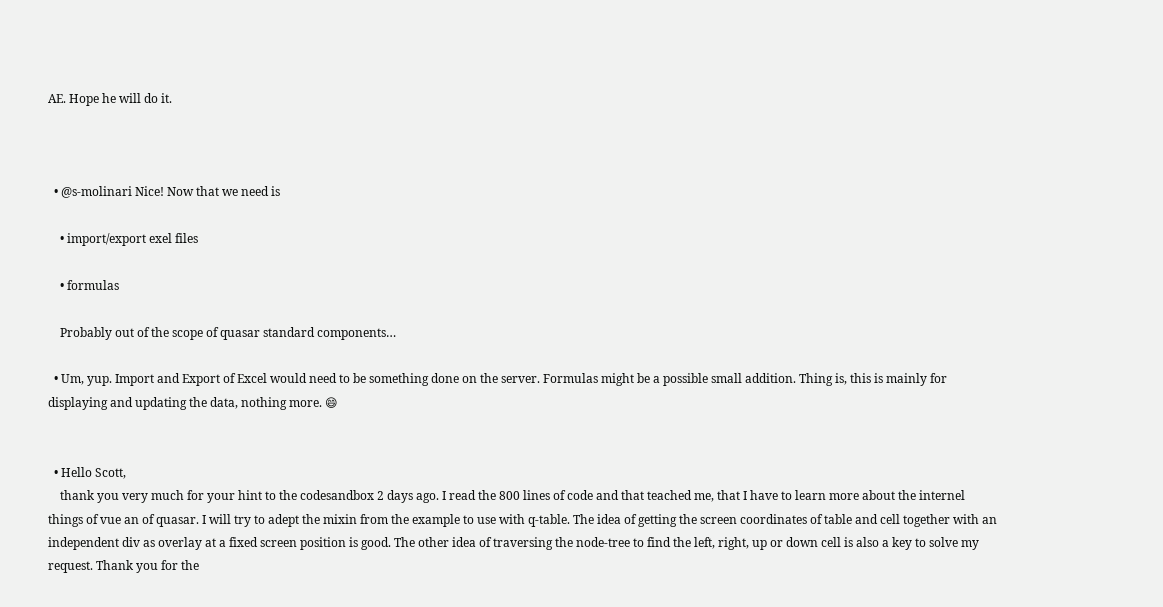AE. Hope he will do it.



  • @s-molinari Nice! Now that we need is

    • import/export exel files

    • formulas

    Probably out of the scope of quasar standard components…

  • Um, yup. Import and Export of Excel would need to be something done on the server. Formulas might be a possible small addition. Thing is, this is mainly for displaying and updating the data, nothing more. 😄


  • Hello Scott,
    thank you very much for your hint to the codesandbox 2 days ago. I read the 800 lines of code and that teached me, that I have to learn more about the internel things of vue an of quasar. I will try to adept the mixin from the example to use with q-table. The idea of getting the screen coordinates of table and cell together with an independent div as overlay at a fixed screen position is good. The other idea of traversing the node-tree to find the left, right, up or down cell is also a key to solve my request. Thank you for the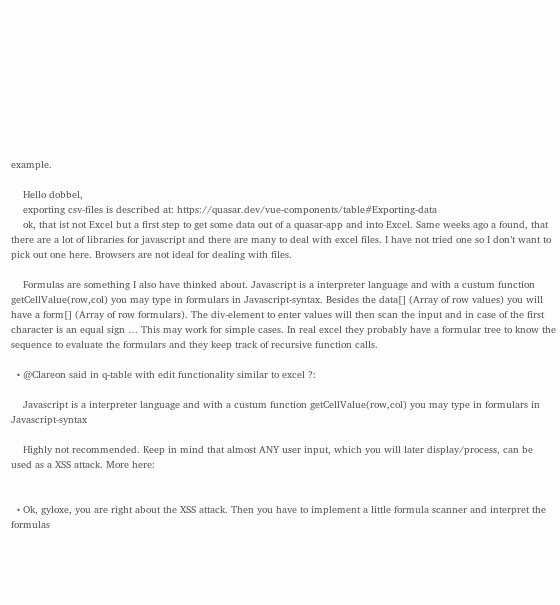example.

    Hello dobbel,
    exporting csv-files is described at: https://quasar.dev/vue-components/table#Exporting-data
    ok, that ist not Excel but a first step to get some data out of a quasar-app and into Excel. Same weeks ago a found, that there are a lot of libraries for javascript and there are many to deal with excel files. I have not tried one so I don’t want to pick out one here. Browsers are not ideal for dealing with files.

    Formulas are something I also have thinked about. Javascript is a interpreter language and with a custum function getCellValue(row,col) you may type in formulars in Javascript-syntax. Besides the data[] (Array of row values) you will have a form[] (Array of row formulars). The div-element to enter values will then scan the input and in case of the first character is an equal sign … This may work for simple cases. In real excel they probably have a formular tree to know the sequence to evaluate the formulars and they keep track of recursive function calls.

  • @Clareon said in q-table with edit functionality similar to excel ?:

    Javascript is a interpreter language and with a custum function getCellValue(row,col) you may type in formulars in Javascript-syntax

    Highly not recommended. Keep in mind that almost ANY user input, which you will later display/process, can be used as a XSS attack. More here:


  • Ok, gyloxe, you are right about the XSS attack. Then you have to implement a little formula scanner and interpret the formulas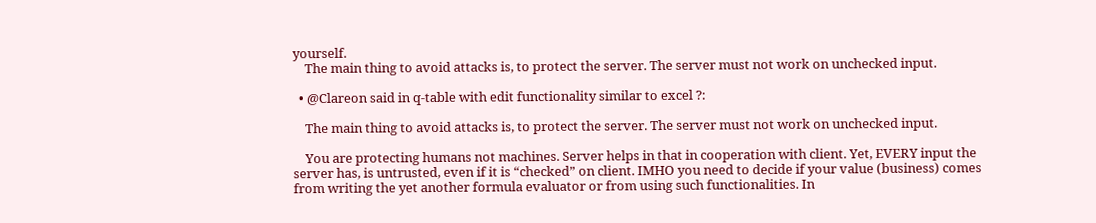yourself.
    The main thing to avoid attacks is, to protect the server. The server must not work on unchecked input.

  • @Clareon said in q-table with edit functionality similar to excel ?:

    The main thing to avoid attacks is, to protect the server. The server must not work on unchecked input.

    You are protecting humans not machines. Server helps in that in cooperation with client. Yet, EVERY input the server has, is untrusted, even if it is “checked” on client. IMHO you need to decide if your value (business) comes from writing the yet another formula evaluator or from using such functionalities. In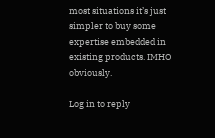most situations it’s just simpler to buy some expertise embedded in existing products. IMHO obviously.

Log in to reply